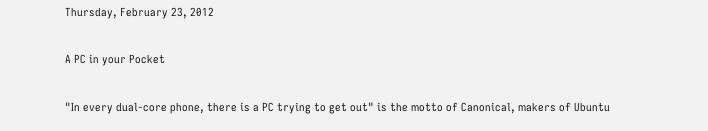Thursday, February 23, 2012

A PC in your Pocket

"In every dual-core phone, there is a PC trying to get out" is the motto of Canonical, makers of Ubuntu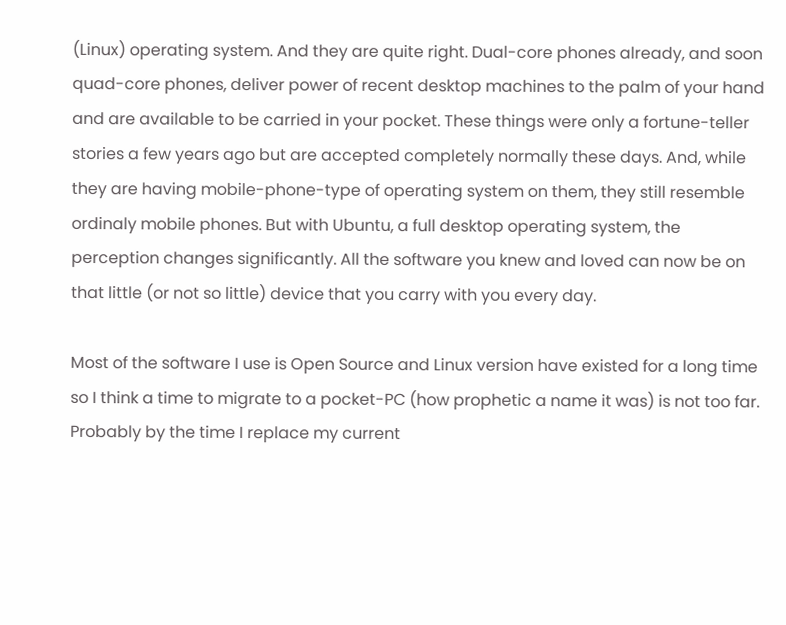(Linux) operating system. And they are quite right. Dual-core phones already, and soon quad-core phones, deliver power of recent desktop machines to the palm of your hand and are available to be carried in your pocket. These things were only a fortune-teller stories a few years ago but are accepted completely normally these days. And, while they are having mobile-phone-type of operating system on them, they still resemble ordinaly mobile phones. But with Ubuntu, a full desktop operating system, the perception changes significantly. All the software you knew and loved can now be on that little (or not so little) device that you carry with you every day.

Most of the software I use is Open Source and Linux version have existed for a long time so I think a time to migrate to a pocket-PC (how prophetic a name it was) is not too far. Probably by the time I replace my current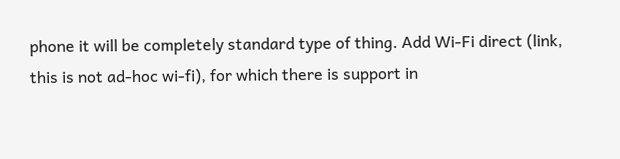phone it will be completely standard type of thing. Add Wi-Fi direct (link, this is not ad-hoc wi-fi), for which there is support in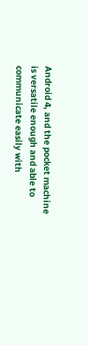Android 4, and the pocket machine is versatile enough and able to communicate easily with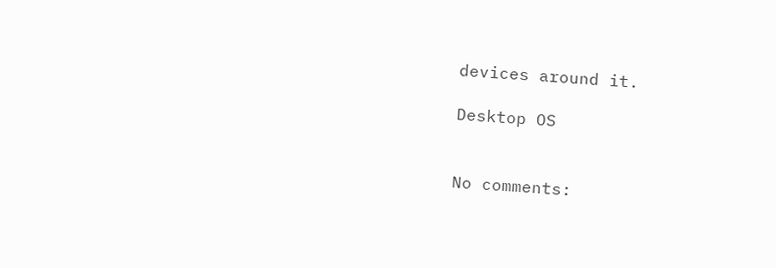devices around it.

Desktop OS


No comments: